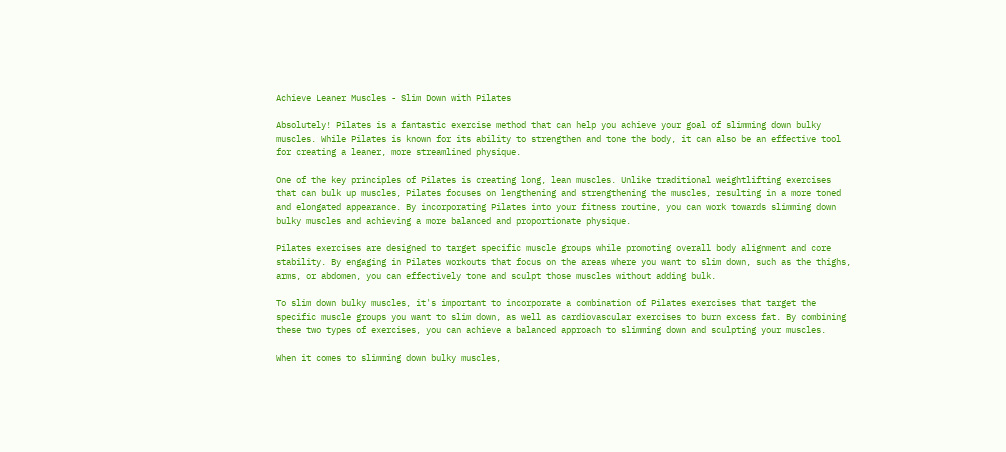Achieve Leaner Muscles - Slim Down with Pilates

Absolutely! Pilates is a fantastic exercise method that can help you achieve your goal of slimming down bulky muscles. While Pilates is known for its ability to strengthen and tone the body, it can also be an effective tool for creating a leaner, more streamlined physique.

One of the key principles of Pilates is creating long, lean muscles. Unlike traditional weightlifting exercises that can bulk up muscles, Pilates focuses on lengthening and strengthening the muscles, resulting in a more toned and elongated appearance. By incorporating Pilates into your fitness routine, you can work towards slimming down bulky muscles and achieving a more balanced and proportionate physique.

Pilates exercises are designed to target specific muscle groups while promoting overall body alignment and core stability. By engaging in Pilates workouts that focus on the areas where you want to slim down, such as the thighs, arms, or abdomen, you can effectively tone and sculpt those muscles without adding bulk.

To slim down bulky muscles, it's important to incorporate a combination of Pilates exercises that target the specific muscle groups you want to slim down, as well as cardiovascular exercises to burn excess fat. By combining these two types of exercises, you can achieve a balanced approach to slimming down and sculpting your muscles.

When it comes to slimming down bulky muscles,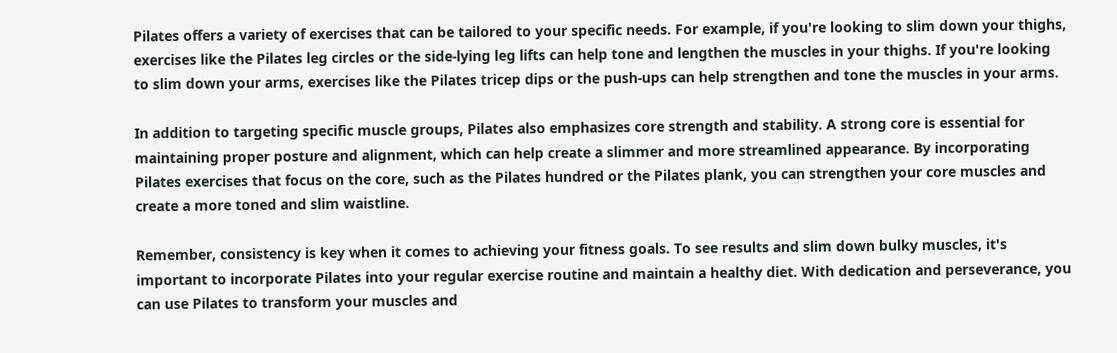Pilates offers a variety of exercises that can be tailored to your specific needs. For example, if you're looking to slim down your thighs, exercises like the Pilates leg circles or the side-lying leg lifts can help tone and lengthen the muscles in your thighs. If you're looking to slim down your arms, exercises like the Pilates tricep dips or the push-ups can help strengthen and tone the muscles in your arms.

In addition to targeting specific muscle groups, Pilates also emphasizes core strength and stability. A strong core is essential for maintaining proper posture and alignment, which can help create a slimmer and more streamlined appearance. By incorporating Pilates exercises that focus on the core, such as the Pilates hundred or the Pilates plank, you can strengthen your core muscles and create a more toned and slim waistline.

Remember, consistency is key when it comes to achieving your fitness goals. To see results and slim down bulky muscles, it's important to incorporate Pilates into your regular exercise routine and maintain a healthy diet. With dedication and perseverance, you can use Pilates to transform your muscles and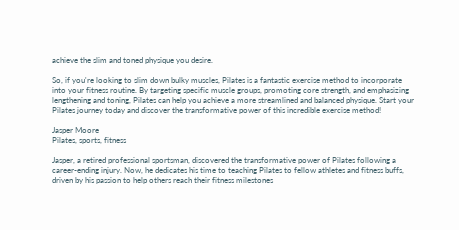achieve the slim and toned physique you desire.

So, if you're looking to slim down bulky muscles, Pilates is a fantastic exercise method to incorporate into your fitness routine. By targeting specific muscle groups, promoting core strength, and emphasizing lengthening and toning, Pilates can help you achieve a more streamlined and balanced physique. Start your Pilates journey today and discover the transformative power of this incredible exercise method!

Jasper Moore
Pilates, sports, fitness

Jasper, a retired professional sportsman, discovered the transformative power of Pilates following a career-ending injury. Now, he dedicates his time to teaching Pilates to fellow athletes and fitness buffs, driven by his passion to help others reach their fitness milestones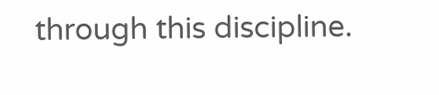through this discipline.